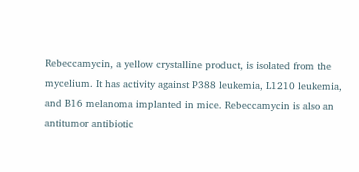Rebeccamycin, a yellow crystalline product, is isolated from the mycelium. It has activity against P388 leukemia, L1210 leukemia, and B16 melanoma implanted in mice. Rebeccamycin is also an antitumor antibiotic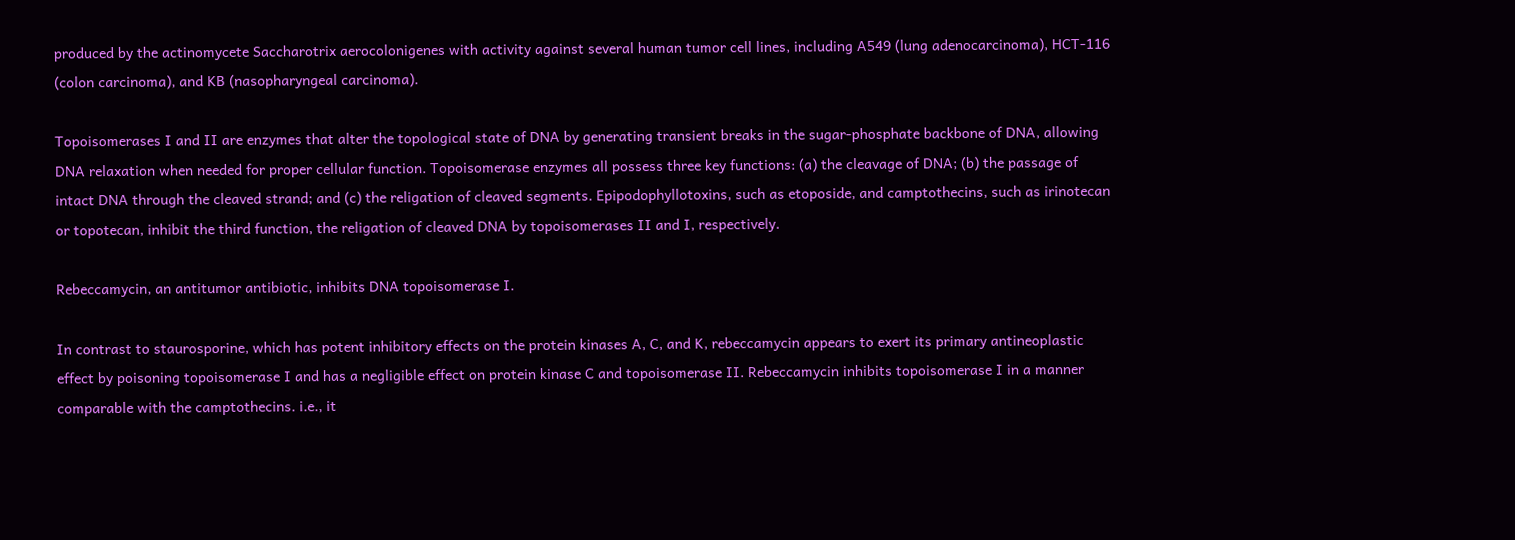produced by the actinomycete Saccharotrix aerocolonigenes with activity against several human tumor cell lines, including A549 (lung adenocarcinoma), HCT-116 (colon carcinoma), and KB (nasopharyngeal carcinoma).

Topoisomerases I and II are enzymes that alter the topological state of DNA by generating transient breaks in the sugar-phosphate backbone of DNA, allowing DNA relaxation when needed for proper cellular function. Topoisomerase enzymes all possess three key functions: (a) the cleavage of DNA; (b) the passage of intact DNA through the cleaved strand; and (c) the religation of cleaved segments. Epipodophyllotoxins, such as etoposide, and camptothecins, such as irinotecan or topotecan, inhibit the third function, the religation of cleaved DNA by topoisomerases II and I, respectively.

Rebeccamycin, an antitumor antibiotic, inhibits DNA topoisomerase I.

In contrast to staurosporine, which has potent inhibitory effects on the protein kinases A, C, and K, rebeccamycin appears to exert its primary antineoplastic effect by poisoning topoisomerase I and has a negligible effect on protein kinase C and topoisomerase II. Rebeccamycin inhibits topoisomerase I in a manner comparable with the camptothecins. i.e., it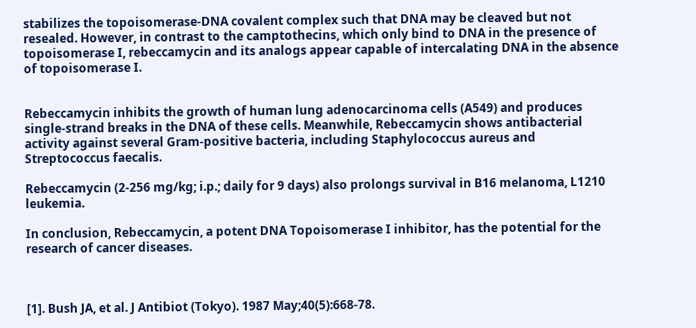stabilizes the topoisomerase-DNA covalent complex such that DNA may be cleaved but not resealed. However, in contrast to the camptothecins, which only bind to DNA in the presence of topoisomerase I, rebeccamycin and its analogs appear capable of intercalating DNA in the absence of topoisomerase I.


Rebeccamycin inhibits the growth of human lung adenocarcinoma cells (A549) and produces single-strand breaks in the DNA of these cells. Meanwhile, Rebeccamycin shows antibacterial activity against several Gram-positive bacteria, including Staphylococcus aureus and Streptococcus faecalis.

Rebeccamycin (2-256 mg/kg; i.p.; daily for 9 days) also prolongs survival in B16 melanoma, L1210 leukemia.

In conclusion, Rebeccamycin, a potent DNA Topoisomerase I inhibitor, has the potential for the research of cancer diseases.



[1]. Bush JA, et al. J Antibiot (Tokyo). 1987 May;40(5):668-78.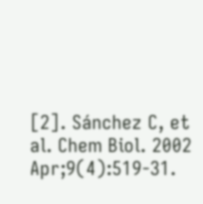[2]. Sánchez C, et al. Chem Biol. 2002 Apr;9(4):519-31.